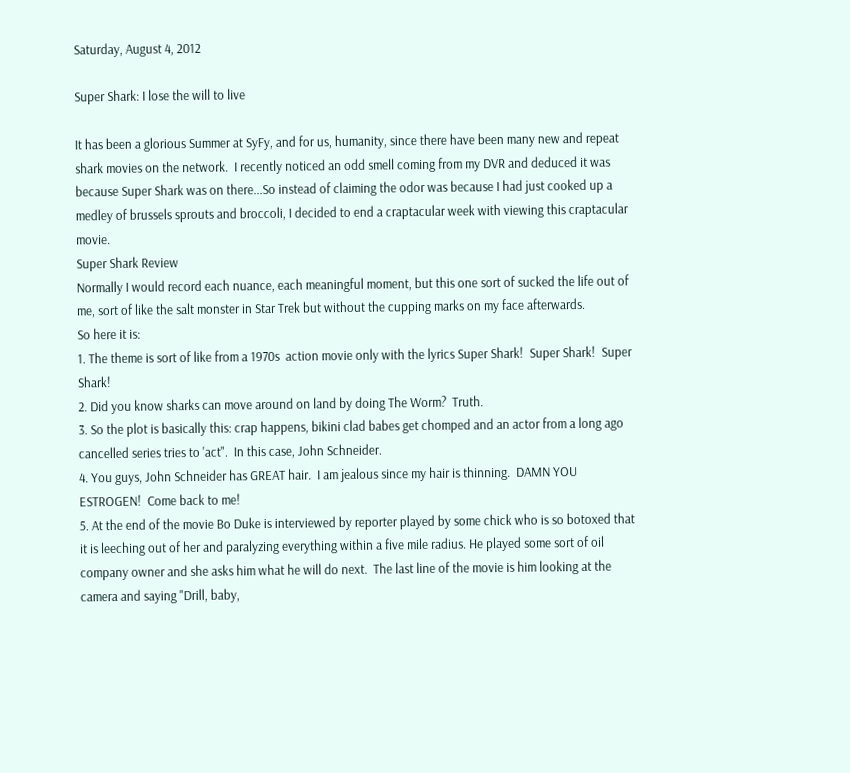Saturday, August 4, 2012

Super Shark: I lose the will to live

It has been a glorious Summer at SyFy, and for us, humanity, since there have been many new and repeat shark movies on the network.  I recently noticed an odd smell coming from my DVR and deduced it was because Super Shark was on there...So instead of claiming the odor was because I had just cooked up a medley of brussels sprouts and broccoli, I decided to end a craptacular week with viewing this craptacular movie.
Super Shark Review
Normally I would record each nuance, each meaningful moment, but this one sort of sucked the life out of me, sort of like the salt monster in Star Trek but without the cupping marks on my face afterwards.
So here it is:
1. The theme is sort of like from a 1970s  action movie only with the lyrics Super Shark!  Super Shark!  Super Shark!
2. Did you know sharks can move around on land by doing The Worm?  Truth.
3. So the plot is basically this: crap happens, bikini clad babes get chomped and an actor from a long ago cancelled series tries to 'act".  In this case, John Schneider.
4. You guys, John Schneider has GREAT hair.  I am jealous since my hair is thinning.  DAMN YOU ESTROGEN!  Come back to me!
5. At the end of the movie Bo Duke is interviewed by reporter played by some chick who is so botoxed that it is leeching out of her and paralyzing everything within a five mile radius. He played some sort of oil company owner and she asks him what he will do next.  The last line of the movie is him looking at the camera and saying "Drill, baby,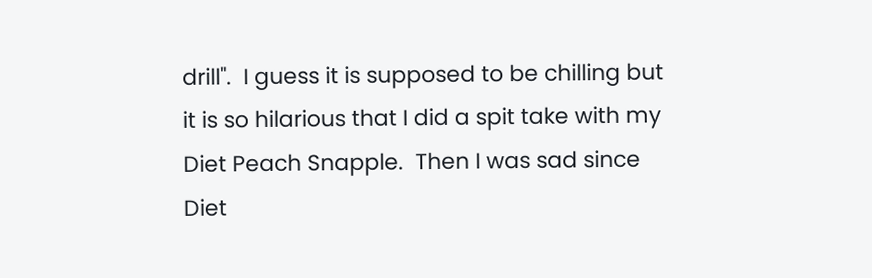drill".  I guess it is supposed to be chilling but it is so hilarious that I did a spit take with my Diet Peach Snapple.  Then I was sad since Diet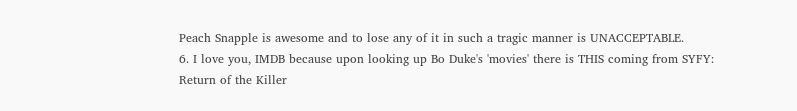Peach Snapple is awesome and to lose any of it in such a tragic manner is UNACCEPTABLE.
6. I love you, IMDB because upon looking up Bo Duke's 'movies' there is THIS coming from SYFY:
Return of the Killer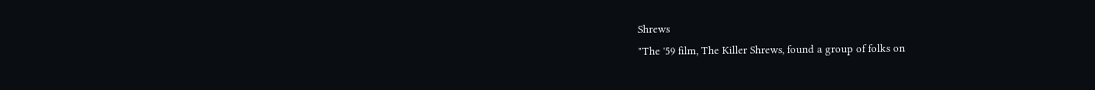Shrews
"The '59 film, The Killer Shrews, found a group of folks on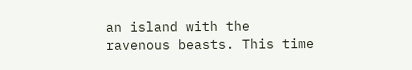an island with the ravenous beasts. This time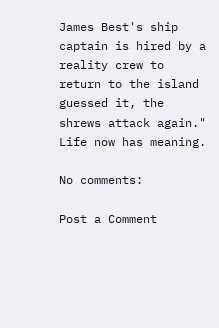James Best's ship captain is hired by a reality crew to return to the island guessed it, the shrews attack again."
Life now has meaning.

No comments:

Post a Comment